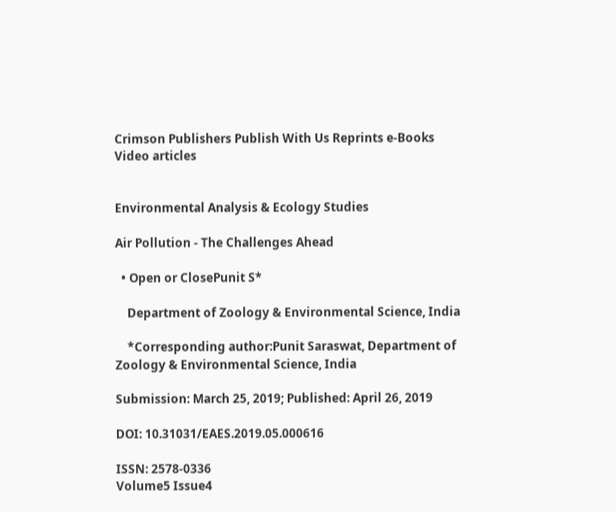Crimson Publishers Publish With Us Reprints e-Books Video articles


Environmental Analysis & Ecology Studies

Air Pollution - The Challenges Ahead

  • Open or ClosePunit S*

    Department of Zoology & Environmental Science, India

    *Corresponding author:Punit Saraswat, Department of Zoology & Environmental Science, India

Submission: March 25, 2019; Published: April 26, 2019

DOI: 10.31031/EAES.2019.05.000616

ISSN: 2578-0336
Volume5 Issue4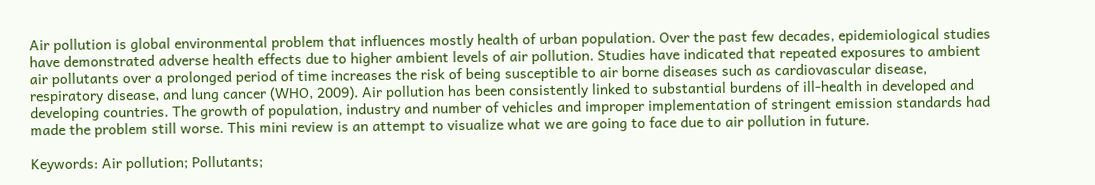Air pollution is global environmental problem that influences mostly health of urban population. Over the past few decades, epidemiological studies have demonstrated adverse health effects due to higher ambient levels of air pollution. Studies have indicated that repeated exposures to ambient air pollutants over a prolonged period of time increases the risk of being susceptible to air borne diseases such as cardiovascular disease, respiratory disease, and lung cancer (WHO, 2009). Air pollution has been consistently linked to substantial burdens of ill-health in developed and developing countries. The growth of population, industry and number of vehicles and improper implementation of stringent emission standards had made the problem still worse. This mini review is an attempt to visualize what we are going to face due to air pollution in future.

Keywords: Air pollution; Pollutants;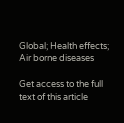Global; Health effects; Air borne diseases

Get access to the full text of this article